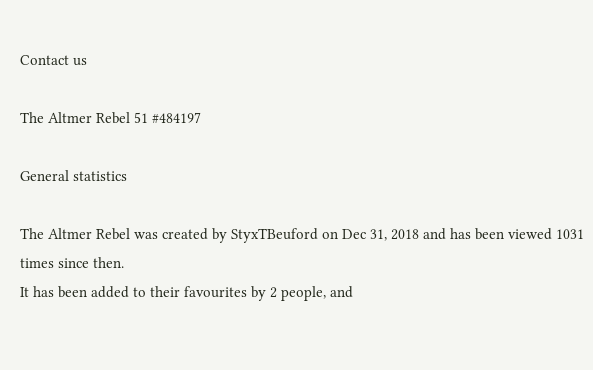Contact us

The Altmer Rebel 51 #484197

General statistics

The Altmer Rebel was created by StyxTBeuford on Dec 31, 2018 and has been viewed 1031 times since then.
It has been added to their favourites by 2 people, and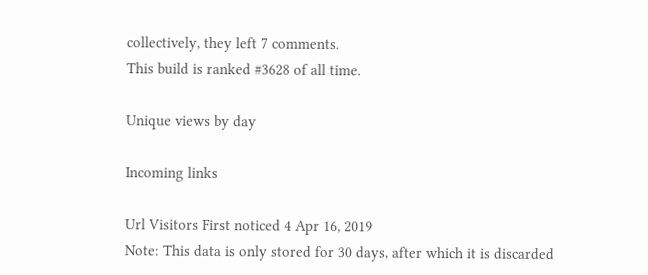collectively, they left 7 comments.
This build is ranked #3628 of all time.

Unique views by day

Incoming links

Url Visitors First noticed 4 Apr 16, 2019
Note: This data is only stored for 30 days, after which it is discarded